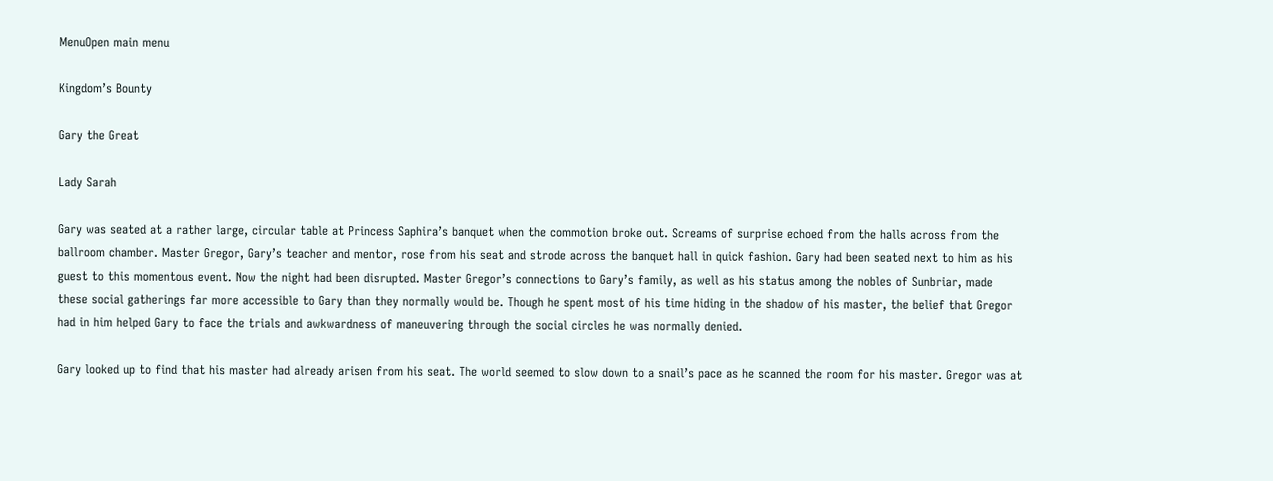MenuOpen main menu

Kingdom’s Bounty

Gary the Great

Lady Sarah

Gary was seated at a rather large, circular table at Princess Saphira’s banquet when the commotion broke out. Screams of surprise echoed from the halls across from the ballroom chamber. Master Gregor, Gary’s teacher and mentor, rose from his seat and strode across the banquet hall in quick fashion. Gary had been seated next to him as his guest to this momentous event. Now the night had been disrupted. Master Gregor’s connections to Gary’s family, as well as his status among the nobles of Sunbriar, made these social gatherings far more accessible to Gary than they normally would be. Though he spent most of his time hiding in the shadow of his master, the belief that Gregor had in him helped Gary to face the trials and awkwardness of maneuvering through the social circles he was normally denied.

Gary looked up to find that his master had already arisen from his seat. The world seemed to slow down to a snail’s pace as he scanned the room for his master. Gregor was at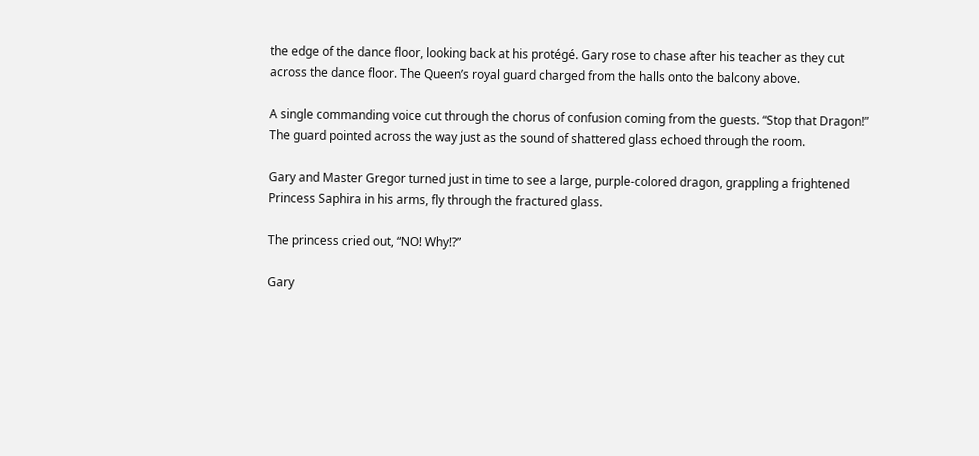the edge of the dance floor, looking back at his protégé. Gary rose to chase after his teacher as they cut across the dance floor. The Queen’s royal guard charged from the halls onto the balcony above.

A single commanding voice cut through the chorus of confusion coming from the guests. “Stop that Dragon!” The guard pointed across the way just as the sound of shattered glass echoed through the room.

Gary and Master Gregor turned just in time to see a large, purple-colored dragon, grappling a frightened Princess Saphira in his arms, fly through the fractured glass.

The princess cried out, “NO! Why!?”

Gary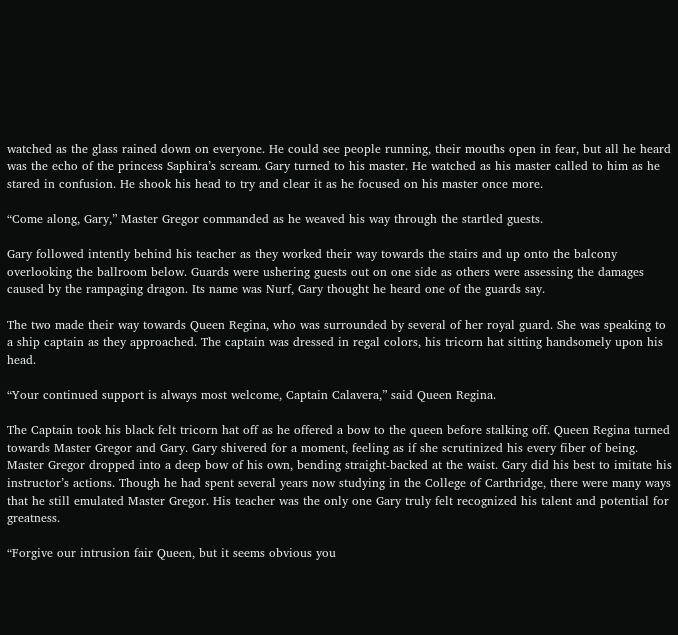watched as the glass rained down on everyone. He could see people running, their mouths open in fear, but all he heard was the echo of the princess Saphira’s scream. Gary turned to his master. He watched as his master called to him as he stared in confusion. He shook his head to try and clear it as he focused on his master once more.

“Come along, Gary,” Master Gregor commanded as he weaved his way through the startled guests.

Gary followed intently behind his teacher as they worked their way towards the stairs and up onto the balcony overlooking the ballroom below. Guards were ushering guests out on one side as others were assessing the damages caused by the rampaging dragon. Its name was Nurf, Gary thought he heard one of the guards say.

The two made their way towards Queen Regina, who was surrounded by several of her royal guard. She was speaking to a ship captain as they approached. The captain was dressed in regal colors, his tricorn hat sitting handsomely upon his head.

“Your continued support is always most welcome, Captain Calavera,” said Queen Regina.

The Captain took his black felt tricorn hat off as he offered a bow to the queen before stalking off. Queen Regina turned towards Master Gregor and Gary. Gary shivered for a moment, feeling as if she scrutinized his every fiber of being. Master Gregor dropped into a deep bow of his own, bending straight-backed at the waist. Gary did his best to imitate his instructor’s actions. Though he had spent several years now studying in the College of Carthridge, there were many ways that he still emulated Master Gregor. His teacher was the only one Gary truly felt recognized his talent and potential for greatness.

“Forgive our intrusion fair Queen, but it seems obvious you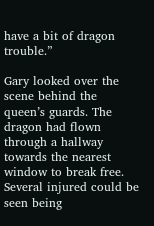have a bit of dragon trouble.”

Gary looked over the scene behind the queen’s guards. The dragon had flown through a hallway towards the nearest window to break free. Several injured could be seen being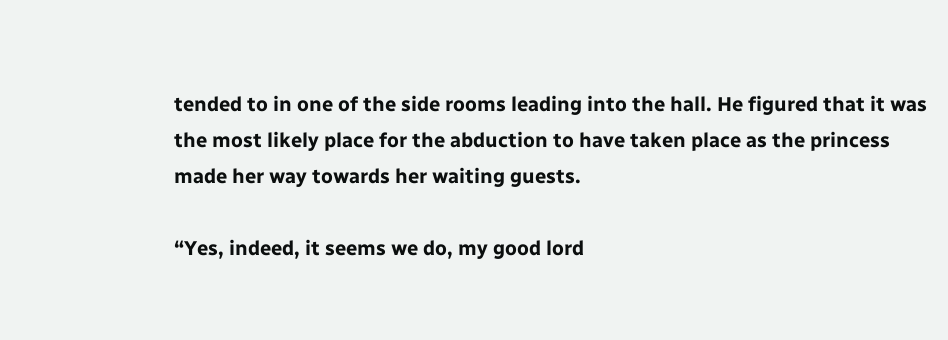tended to in one of the side rooms leading into the hall. He figured that it was the most likely place for the abduction to have taken place as the princess made her way towards her waiting guests.

“Yes, indeed, it seems we do, my good lord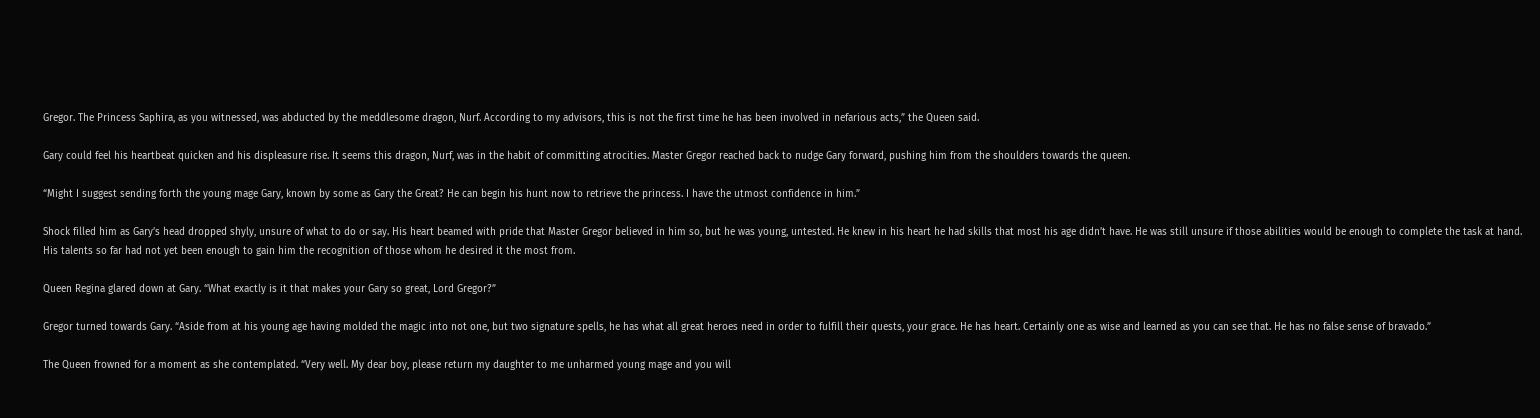Gregor. The Princess Saphira, as you witnessed, was abducted by the meddlesome dragon, Nurf. According to my advisors, this is not the first time he has been involved in nefarious acts,” the Queen said.

Gary could feel his heartbeat quicken and his displeasure rise. It seems this dragon, Nurf, was in the habit of committing atrocities. Master Gregor reached back to nudge Gary forward, pushing him from the shoulders towards the queen.

“Might I suggest sending forth the young mage Gary, known by some as Gary the Great? He can begin his hunt now to retrieve the princess. I have the utmost confidence in him.”

Shock filled him as Gary’s head dropped shyly, unsure of what to do or say. His heart beamed with pride that Master Gregor believed in him so, but he was young, untested. He knew in his heart he had skills that most his age didn’t have. He was still unsure if those abilities would be enough to complete the task at hand. His talents so far had not yet been enough to gain him the recognition of those whom he desired it the most from.

Queen Regina glared down at Gary. “What exactly is it that makes your Gary so great, Lord Gregor?”

Gregor turned towards Gary. “Aside from at his young age having molded the magic into not one, but two signature spells, he has what all great heroes need in order to fulfill their quests, your grace. He has heart. Certainly one as wise and learned as you can see that. He has no false sense of bravado.”

The Queen frowned for a moment as she contemplated. “Very well. My dear boy, please return my daughter to me unharmed young mage and you will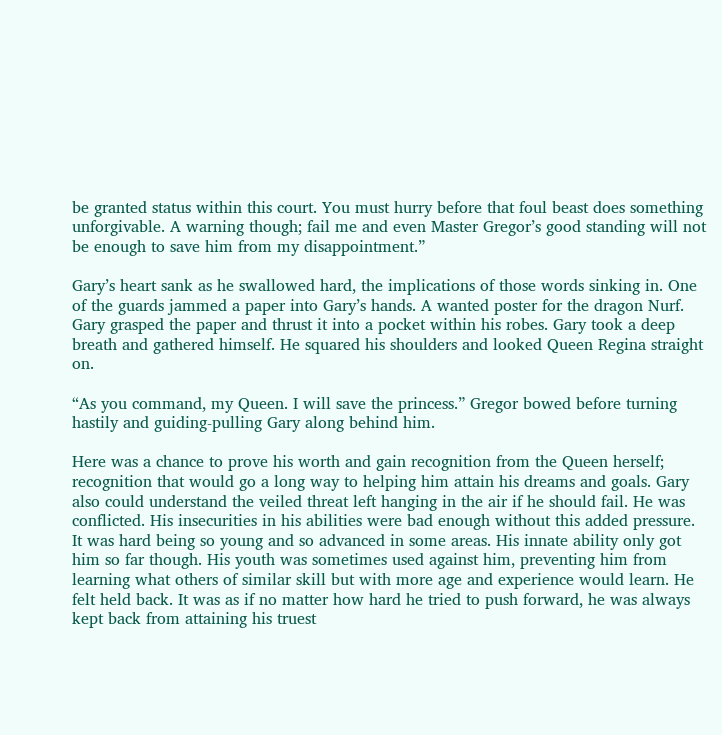be granted status within this court. You must hurry before that foul beast does something unforgivable. A warning though; fail me and even Master Gregor’s good standing will not be enough to save him from my disappointment.”

Gary’s heart sank as he swallowed hard, the implications of those words sinking in. One of the guards jammed a paper into Gary’s hands. A wanted poster for the dragon Nurf. Gary grasped the paper and thrust it into a pocket within his robes. Gary took a deep breath and gathered himself. He squared his shoulders and looked Queen Regina straight on.

“As you command, my Queen. I will save the princess.” Gregor bowed before turning hastily and guiding-pulling Gary along behind him.

Here was a chance to prove his worth and gain recognition from the Queen herself; recognition that would go a long way to helping him attain his dreams and goals. Gary also could understand the veiled threat left hanging in the air if he should fail. He was conflicted. His insecurities in his abilities were bad enough without this added pressure. It was hard being so young and so advanced in some areas. His innate ability only got him so far though. His youth was sometimes used against him, preventing him from learning what others of similar skill but with more age and experience would learn. He felt held back. It was as if no matter how hard he tried to push forward, he was always kept back from attaining his truest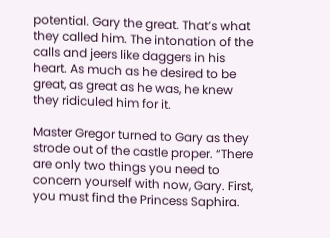potential. Gary the great. That’s what they called him. The intonation of the calls and jeers like daggers in his heart. As much as he desired to be great, as great as he was, he knew they ridiculed him for it.

Master Gregor turned to Gary as they strode out of the castle proper. “There are only two things you need to concern yourself with now, Gary. First, you must find the Princess Saphira.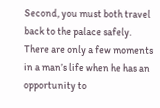Second, you must both travel back to the palace safely. There are only a few moments in a man’s life when he has an opportunity to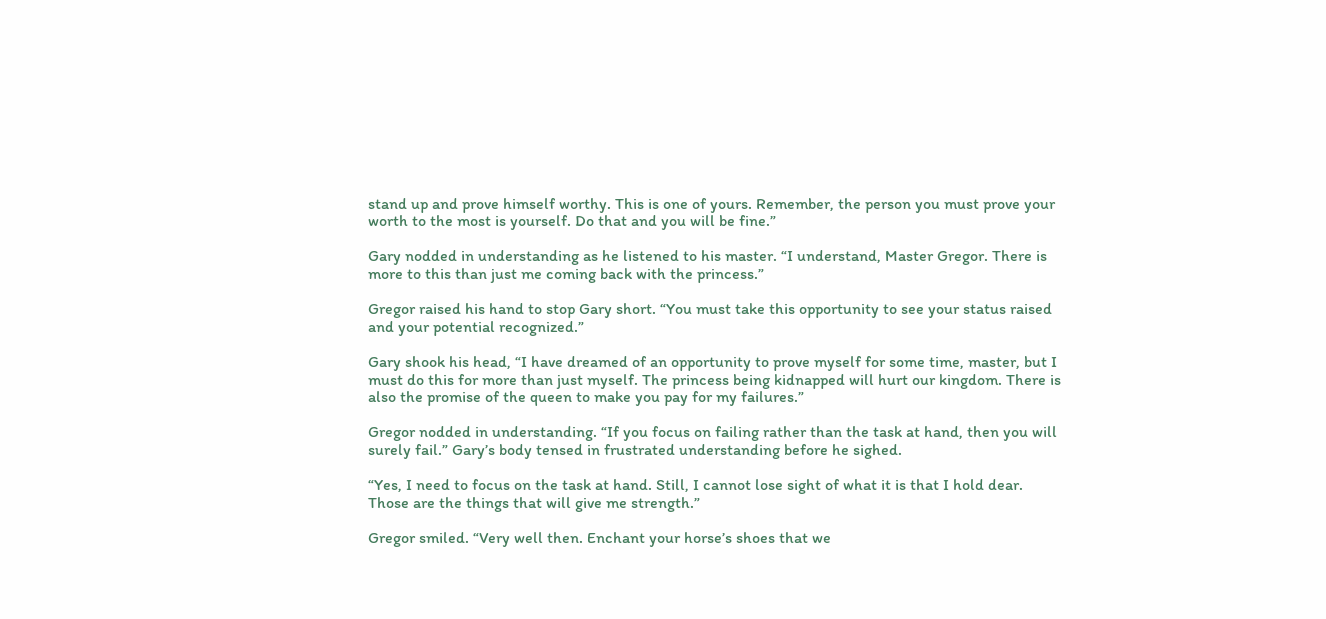stand up and prove himself worthy. This is one of yours. Remember, the person you must prove your worth to the most is yourself. Do that and you will be fine.”

Gary nodded in understanding as he listened to his master. “I understand, Master Gregor. There is more to this than just me coming back with the princess.”

Gregor raised his hand to stop Gary short. “You must take this opportunity to see your status raised and your potential recognized.”

Gary shook his head, “I have dreamed of an opportunity to prove myself for some time, master, but I must do this for more than just myself. The princess being kidnapped will hurt our kingdom. There is also the promise of the queen to make you pay for my failures.”

Gregor nodded in understanding. “If you focus on failing rather than the task at hand, then you will surely fail.” Gary’s body tensed in frustrated understanding before he sighed.

“Yes, I need to focus on the task at hand. Still, I cannot lose sight of what it is that I hold dear. Those are the things that will give me strength.”

Gregor smiled. “Very well then. Enchant your horse’s shoes that we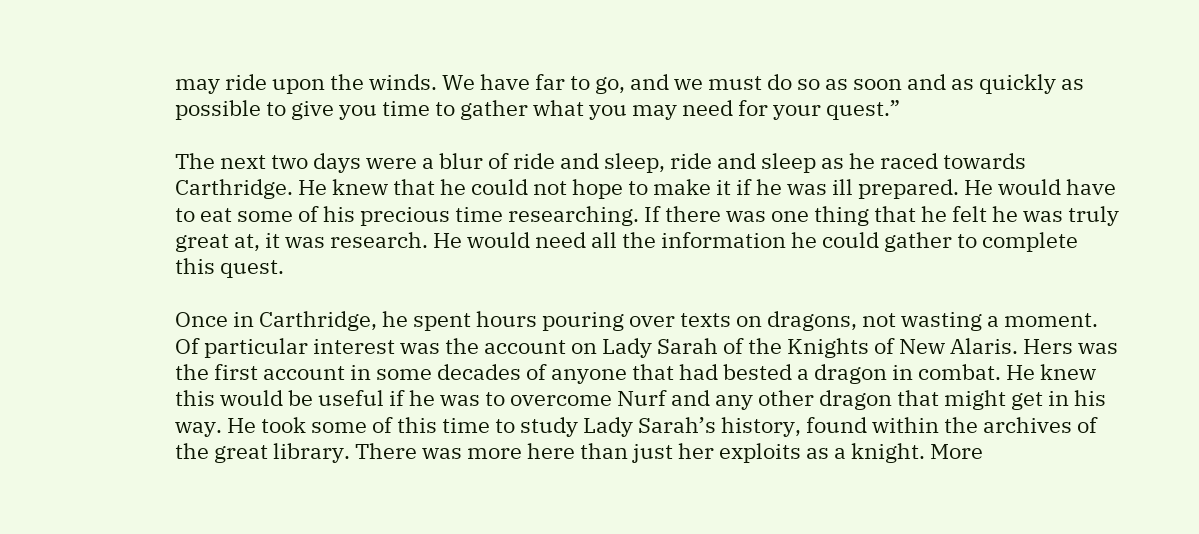may ride upon the winds. We have far to go, and we must do so as soon and as quickly as possible to give you time to gather what you may need for your quest.”

The next two days were a blur of ride and sleep, ride and sleep as he raced towards Carthridge. He knew that he could not hope to make it if he was ill prepared. He would have to eat some of his precious time researching. If there was one thing that he felt he was truly great at, it was research. He would need all the information he could gather to complete this quest.

Once in Carthridge, he spent hours pouring over texts on dragons, not wasting a moment. Of particular interest was the account on Lady Sarah of the Knights of New Alaris. Hers was the first account in some decades of anyone that had bested a dragon in combat. He knew this would be useful if he was to overcome Nurf and any other dragon that might get in his way. He took some of this time to study Lady Sarah’s history, found within the archives of the great library. There was more here than just her exploits as a knight. More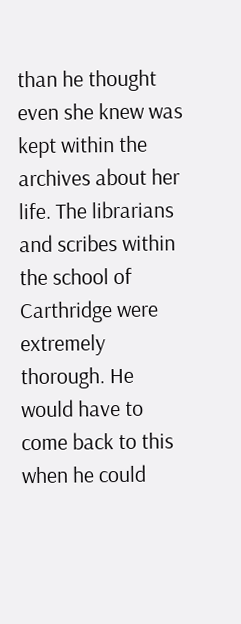than he thought even she knew was kept within the archives about her life. The librarians and scribes within the school of Carthridge were extremely thorough. He would have to come back to this when he could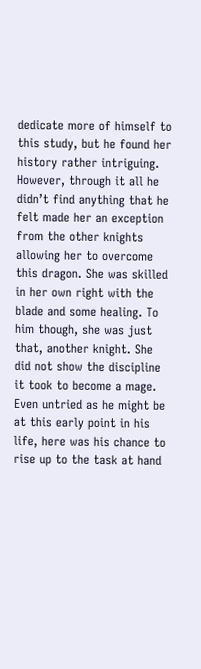dedicate more of himself to this study, but he found her history rather intriguing. However, through it all he didn’t find anything that he felt made her an exception from the other knights allowing her to overcome this dragon. She was skilled in her own right with the blade and some healing. To him though, she was just that, another knight. She did not show the discipline it took to become a mage. Even untried as he might be at this early point in his life, here was his chance to rise up to the task at hand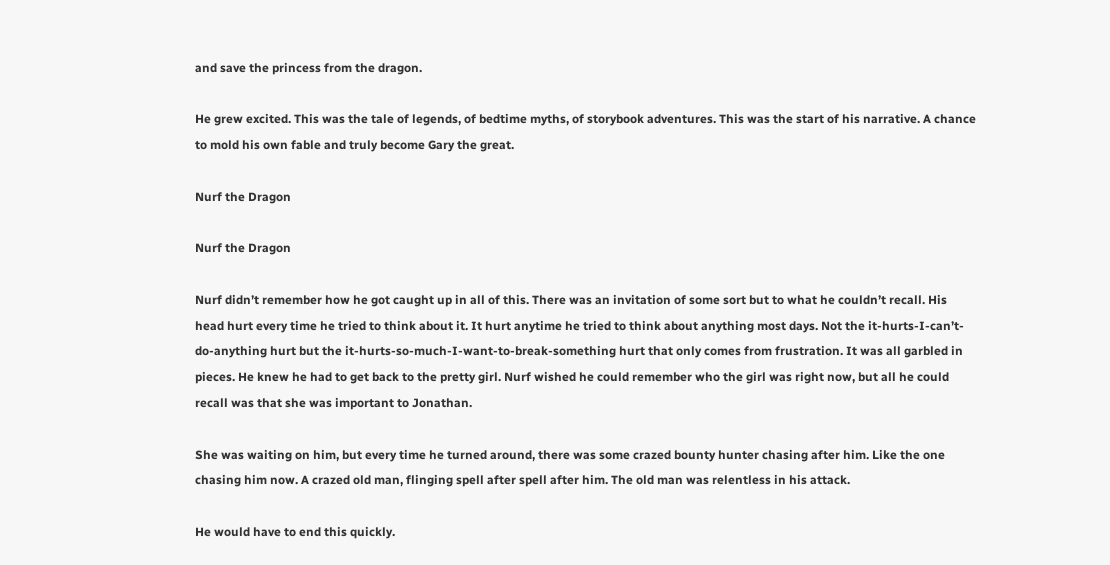and save the princess from the dragon.

He grew excited. This was the tale of legends, of bedtime myths, of storybook adventures. This was the start of his narrative. A chance to mold his own fable and truly become Gary the great.

Nurf the Dragon

Nurf the Dragon

Nurf didn’t remember how he got caught up in all of this. There was an invitation of some sort but to what he couldn’t recall. His head hurt every time he tried to think about it. It hurt anytime he tried to think about anything most days. Not the it-hurts-I-can’t-do-anything hurt but the it-hurts-so-much-I-want-to-break-something hurt that only comes from frustration. It was all garbled in pieces. He knew he had to get back to the pretty girl. Nurf wished he could remember who the girl was right now, but all he could recall was that she was important to Jonathan.

She was waiting on him, but every time he turned around, there was some crazed bounty hunter chasing after him. Like the one chasing him now. A crazed old man, flinging spell after spell after him. The old man was relentless in his attack.

He would have to end this quickly.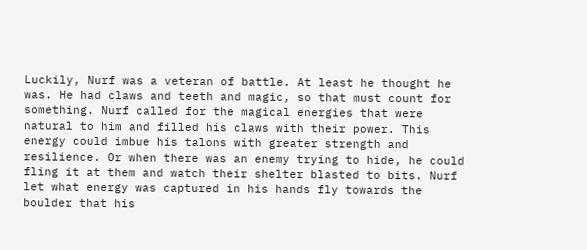Luckily, Nurf was a veteran of battle. At least he thought he was. He had claws and teeth and magic, so that must count for something. Nurf called for the magical energies that were natural to him and filled his claws with their power. This energy could imbue his talons with greater strength and resilience. Or when there was an enemy trying to hide, he could fling it at them and watch their shelter blasted to bits. Nurf let what energy was captured in his hands fly towards the boulder that his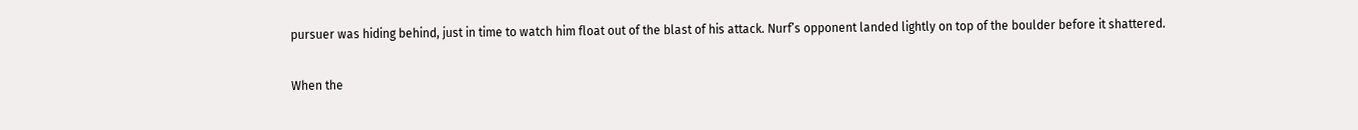pursuer was hiding behind, just in time to watch him float out of the blast of his attack. Nurf’s opponent landed lightly on top of the boulder before it shattered.

When the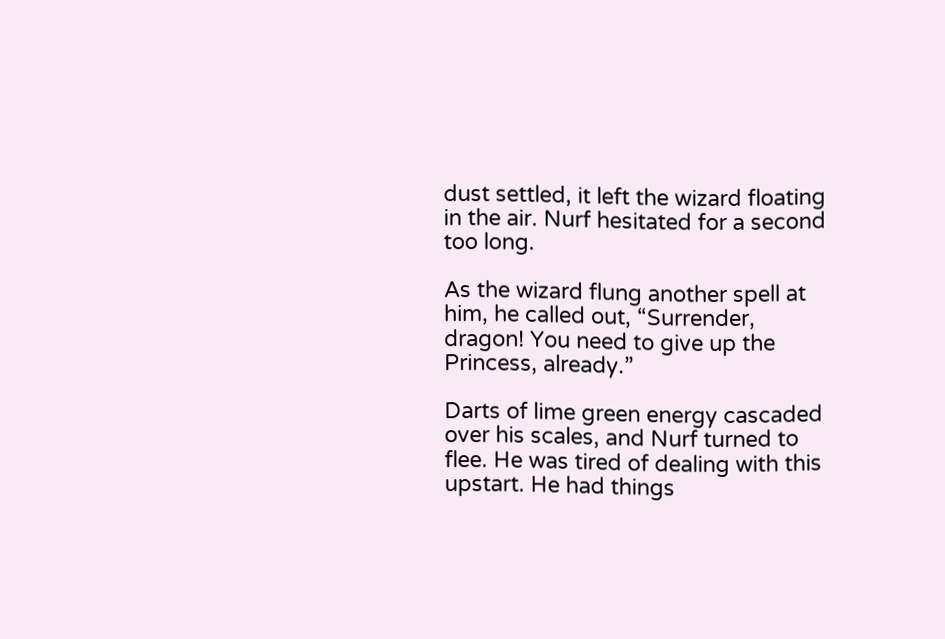dust settled, it left the wizard floating in the air. Nurf hesitated for a second too long.

As the wizard flung another spell at him, he called out, “Surrender, dragon! You need to give up the Princess, already.”

Darts of lime green energy cascaded over his scales, and Nurf turned to flee. He was tired of dealing with this upstart. He had things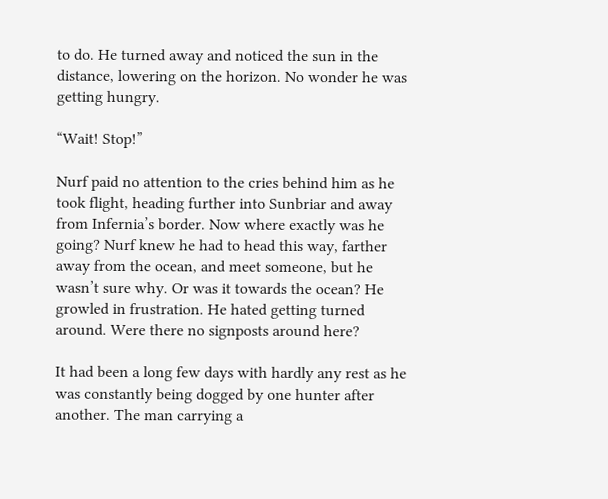to do. He turned away and noticed the sun in the distance, lowering on the horizon. No wonder he was getting hungry.

“Wait! Stop!”

Nurf paid no attention to the cries behind him as he took flight, heading further into Sunbriar and away from Infernia’s border. Now where exactly was he going? Nurf knew he had to head this way, farther away from the ocean, and meet someone, but he wasn’t sure why. Or was it towards the ocean? He growled in frustration. He hated getting turned around. Were there no signposts around here?

It had been a long few days with hardly any rest as he was constantly being dogged by one hunter after another. The man carrying a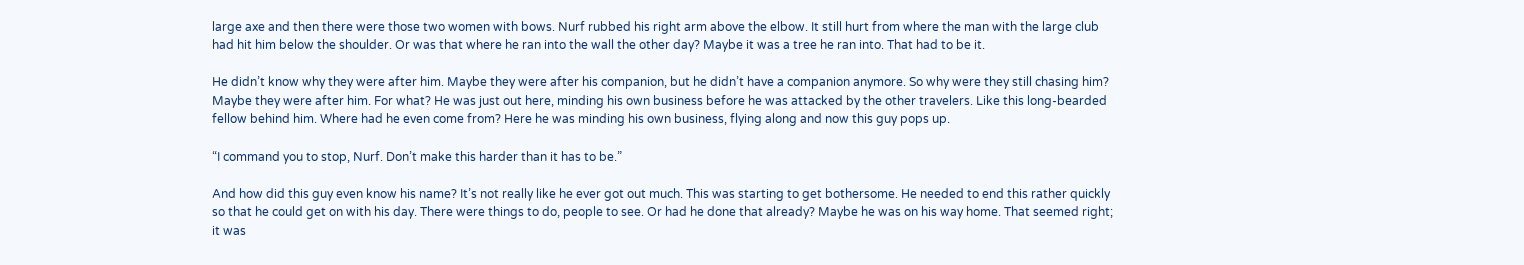large axe and then there were those two women with bows. Nurf rubbed his right arm above the elbow. It still hurt from where the man with the large club had hit him below the shoulder. Or was that where he ran into the wall the other day? Maybe it was a tree he ran into. That had to be it.

He didn’t know why they were after him. Maybe they were after his companion, but he didn’t have a companion anymore. So why were they still chasing him? Maybe they were after him. For what? He was just out here, minding his own business before he was attacked by the other travelers. Like this long-bearded fellow behind him. Where had he even come from? Here he was minding his own business, flying along and now this guy pops up.

“I command you to stop, Nurf. Don’t make this harder than it has to be.”

And how did this guy even know his name? It’s not really like he ever got out much. This was starting to get bothersome. He needed to end this rather quickly so that he could get on with his day. There were things to do, people to see. Or had he done that already? Maybe he was on his way home. That seemed right; it was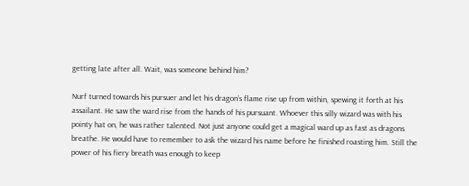getting late after all. Wait, was someone behind him?

Nurf turned towards his pursuer and let his dragon’s flame rise up from within, spewing it forth at his assailant. He saw the ward rise from the hands of his pursuant. Whoever this silly wizard was with his pointy hat on, he was rather talented. Not just anyone could get a magical ward up as fast as dragons breathe. He would have to remember to ask the wizard his name before he finished roasting him. Still the power of his fiery breath was enough to keep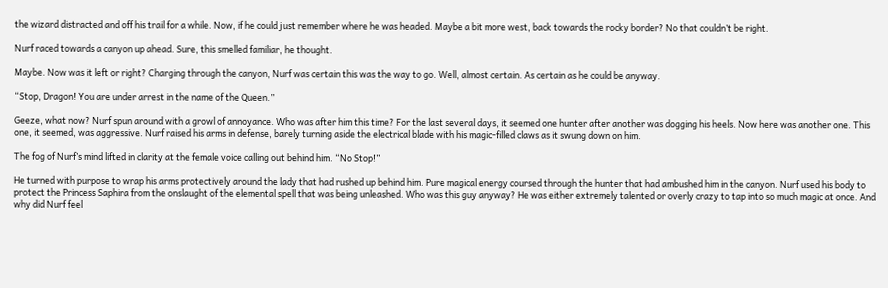the wizard distracted and off his trail for a while. Now, if he could just remember where he was headed. Maybe a bit more west, back towards the rocky border? No that couldn’t be right.

Nurf raced towards a canyon up ahead. Sure, this smelled familiar, he thought.

Maybe. Now was it left or right? Charging through the canyon, Nurf was certain this was the way to go. Well, almost certain. As certain as he could be anyway.

“Stop, Dragon! You are under arrest in the name of the Queen.”

Geeze, what now? Nurf spun around with a growl of annoyance. Who was after him this time? For the last several days, it seemed one hunter after another was dogging his heels. Now here was another one. This one, it seemed, was aggressive. Nurf raised his arms in defense, barely turning aside the electrical blade with his magic-filled claws as it swung down on him.

The fog of Nurf’s mind lifted in clarity at the female voice calling out behind him. “No Stop!”

He turned with purpose to wrap his arms protectively around the lady that had rushed up behind him. Pure magical energy coursed through the hunter that had ambushed him in the canyon. Nurf used his body to protect the Princess Saphira from the onslaught of the elemental spell that was being unleashed. Who was this guy anyway? He was either extremely talented or overly crazy to tap into so much magic at once. And why did Nurf feel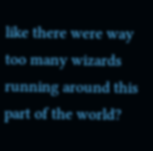like there were way too many wizards running around this part of the world?